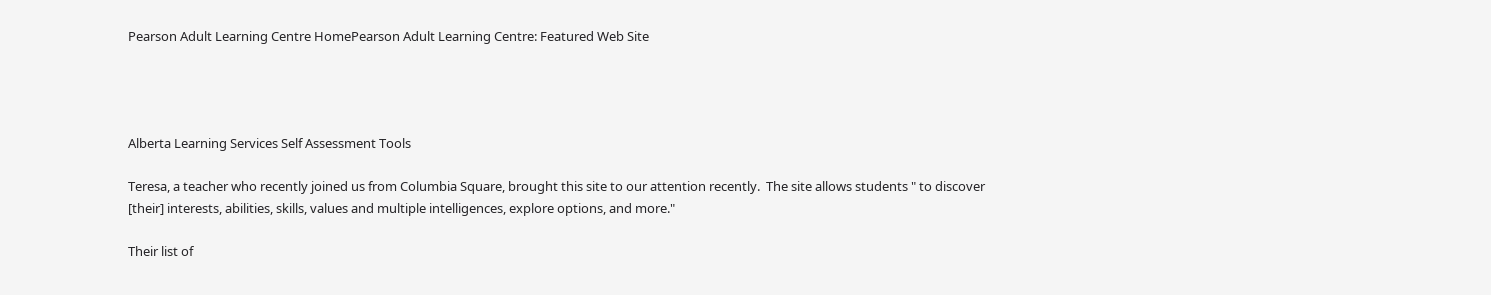Pearson Adult Learning Centre HomePearson Adult Learning Centre: Featured Web Site




Alberta Learning Services Self Assessment Tools

Teresa, a teacher who recently joined us from Columbia Square, brought this site to our attention recently.  The site allows students " to discover [their] interests, abilities, skills, values and multiple intelligences, explore options, and more."

Their list of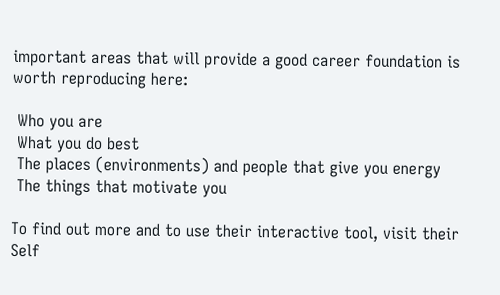important areas that will provide a good career foundation is worth reproducing here:

 Who you are
 What you do best
 The places (environments) and people that give you energy
 The things that motivate you

To find out more and to use their interactive tool, visit their Self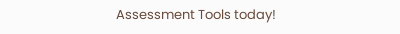Assessment Tools today!